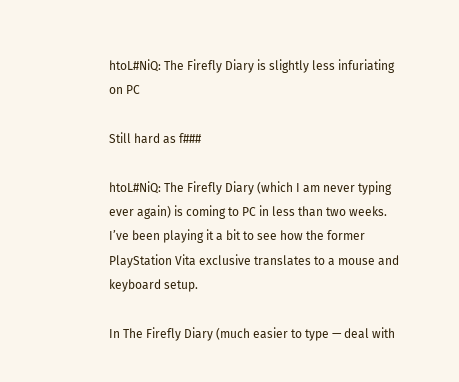htoL#NiQ: The Firefly Diary is slightly less infuriating on PC

Still hard as f###

htoL#NiQ: The Firefly Diary (which I am never typing ever again) is coming to PC in less than two weeks. I’ve been playing it a bit to see how the former PlayStation Vita exclusive translates to a mouse and keyboard setup.

In The Firefly Diary (much easier to type — deal with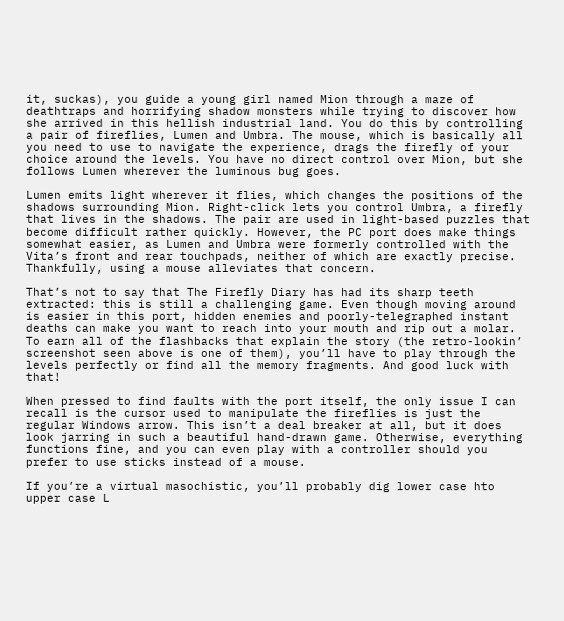it, suckas), you guide a young girl named Mion through a maze of deathtraps and horrifying shadow monsters while trying to discover how she arrived in this hellish industrial land. You do this by controlling a pair of fireflies, Lumen and Umbra. The mouse, which is basically all you need to use to navigate the experience, drags the firefly of your choice around the levels. You have no direct control over Mion, but she follows Lumen wherever the luminous bug goes.

Lumen emits light wherever it flies, which changes the positions of the shadows surrounding Mion. Right-click lets you control Umbra, a firefly that lives in the shadows. The pair are used in light-based puzzles that become difficult rather quickly. However, the PC port does make things somewhat easier, as Lumen and Umbra were formerly controlled with the Vita’s front and rear touchpads, neither of which are exactly precise. Thankfully, using a mouse alleviates that concern.

That’s not to say that The Firefly Diary has had its sharp teeth extracted: this is still a challenging game. Even though moving around is easier in this port, hidden enemies and poorly-telegraphed instant deaths can make you want to reach into your mouth and rip out a molar. To earn all of the flashbacks that explain the story (the retro-lookin’ screenshot seen above is one of them), you’ll have to play through the levels perfectly or find all the memory fragments. And good luck with that!

When pressed to find faults with the port itself, the only issue I can recall is the cursor used to manipulate the fireflies is just the regular Windows arrow. This isn’t a deal breaker at all, but it does look jarring in such a beautiful hand-drawn game. Otherwise, everything functions fine, and you can even play with a controller should you prefer to use sticks instead of a mouse.

If you’re a virtual masochistic, you’ll probably dig lower case hto upper case L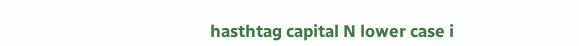hasthtag capital N lower case i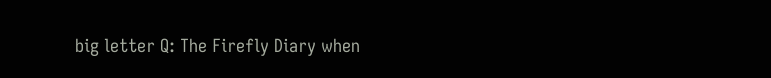big letter Q: The Firefly Diary when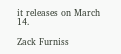it releases on March 14.

Zack Furniss